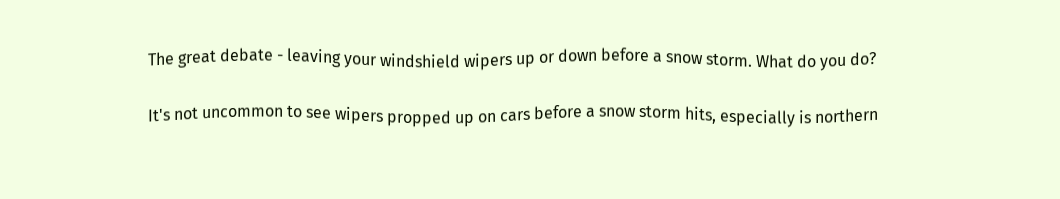The great debate - leaving your windshield wipers up or down before a snow storm. What do you do?

It's not uncommon to see wipers propped up on cars before a snow storm hits, especially is northern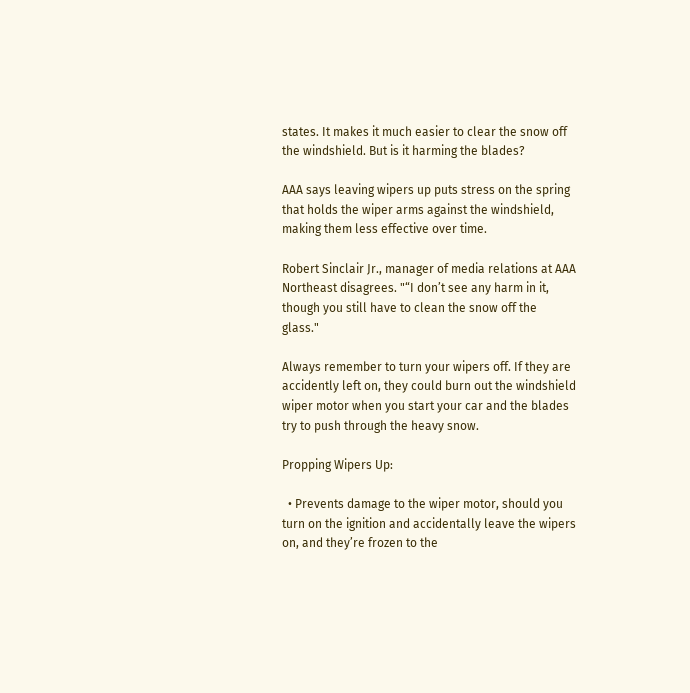states. It makes it much easier to clear the snow off the windshield. But is it harming the blades?

AAA says leaving wipers up puts stress on the spring that holds the wiper arms against the windshield, making them less effective over time.

Robert Sinclair Jr., manager of media relations at AAA Northeast disagrees. "“I don’t see any harm in it, though you still have to clean the snow off the glass."

Always remember to turn your wipers off. If they are accidently left on, they could burn out the windshield wiper motor when you start your car and the blades try to push through the heavy snow.

Propping Wipers Up:

  • Prevents damage to the wiper motor, should you turn on the ignition and accidentally leave the wipers on, and they’re frozen to the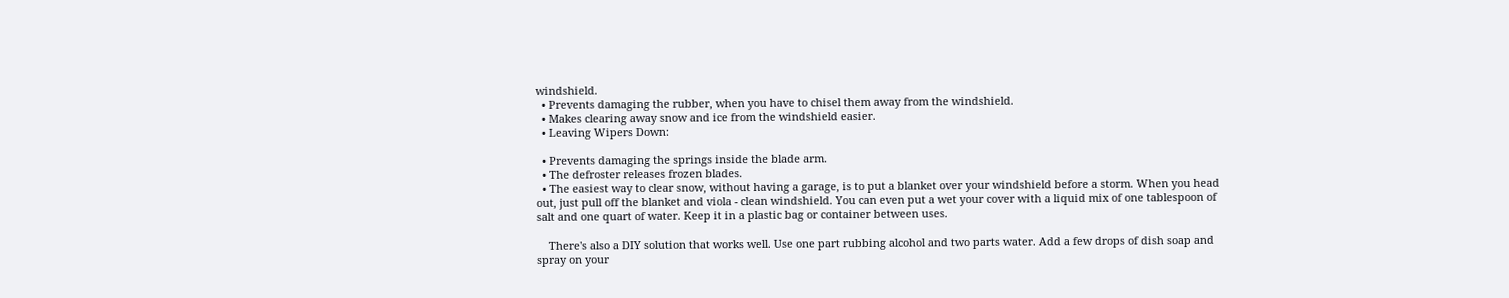windshield.
  • Prevents damaging the rubber, when you have to chisel them away from the windshield.
  • Makes clearing away snow and ice from the windshield easier.
  • Leaving Wipers Down:

  • Prevents damaging the springs inside the blade arm.
  • The defroster releases frozen blades.
  • The easiest way to clear snow, without having a garage, is to put a blanket over your windshield before a storm. When you head out, just pull off the blanket and viola - clean windshield. You can even put a wet your cover with a liquid mix of one tablespoon of salt and one quart of water. Keep it in a plastic bag or container between uses.

    There's also a DIY solution that works well. Use one part rubbing alcohol and two parts water. Add a few drops of dish soap and spray on your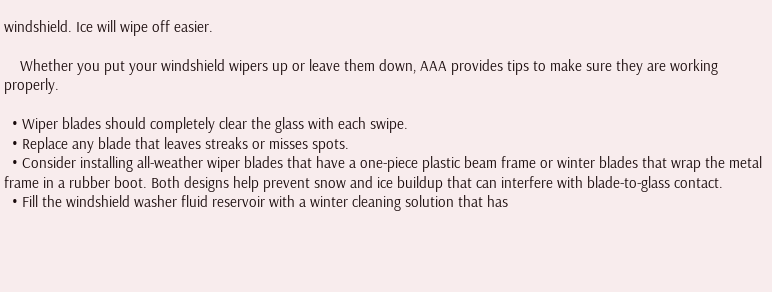windshield. Ice will wipe off easier.

    Whether you put your windshield wipers up or leave them down, AAA provides tips to make sure they are working properly.

  • Wiper blades should completely clear the glass with each swipe.
  • Replace any blade that leaves streaks or misses spots.
  • Consider installing all-weather wiper blades that have a one-piece plastic beam frame or winter blades that wrap the metal frame in a rubber boot. Both designs help prevent snow and ice buildup that can interfere with blade-to-glass contact.
  • Fill the windshield washer fluid reservoir with a winter cleaning solution that has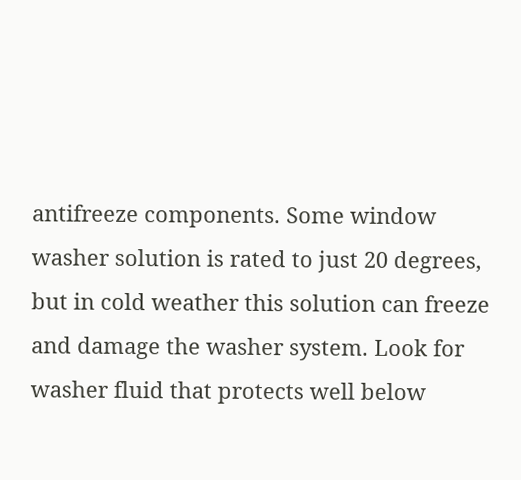antifreeze components. Some window washer solution is rated to just 20 degrees, but in cold weather this solution can freeze and damage the washer system. Look for washer fluid that protects well below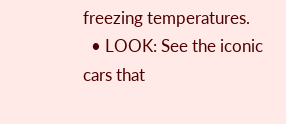freezing temperatures.
  • LOOK: See the iconic cars that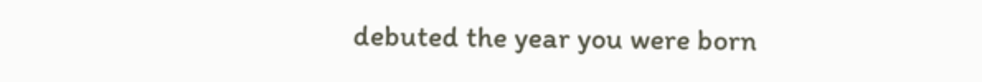debuted the year you were born